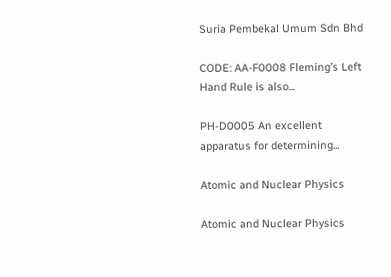Suria Pembekal Umum Sdn Bhd

CODE: AA-F0008 Fleming’s Left Hand Rule is also...

PH-D0005 An excellent apparatus for determining...

Atomic and Nuclear Physics

Atomic and Nuclear Physics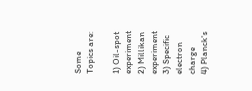Some Topics are:

1) Oil-spot experiment
2) Millikan experiment
3) Specific electron charge
4) Planck's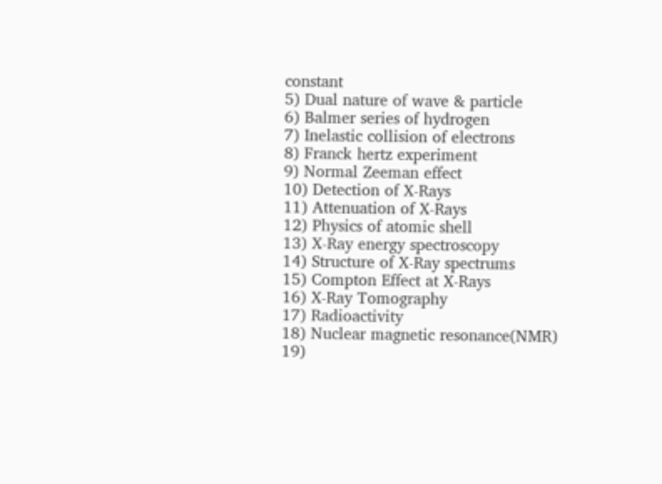constant
5) Dual nature of wave & particle
6) Balmer series of hydrogen
7) Inelastic collision of electrons
8) Franck hertz experiment
9) Normal Zeeman effect
10) Detection of X-Rays
11) Attenuation of X-Rays
12) Physics of atomic shell
13) X-Ray energy spectroscopy
14) Structure of X-Ray spectrums
15) Compton Effect at X-Rays
16) X-Ray Tomography
17) Radioactivity
18) Nuclear magnetic resonance(NMR)
19)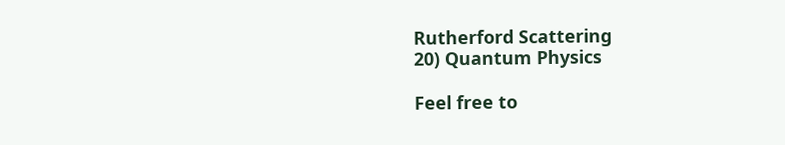Rutherford Scattering
20) Quantum Physics

Feel free to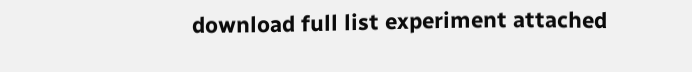download full list experiment attached